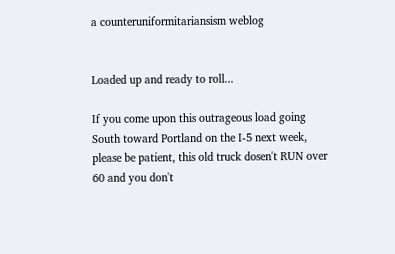a counteruniformitariansism weblog


Loaded up and ready to roll...

If you come upon this outrageous load going South toward Portland on the I-5 next week, please be patient, this old truck dosen't RUN over 60 and you don't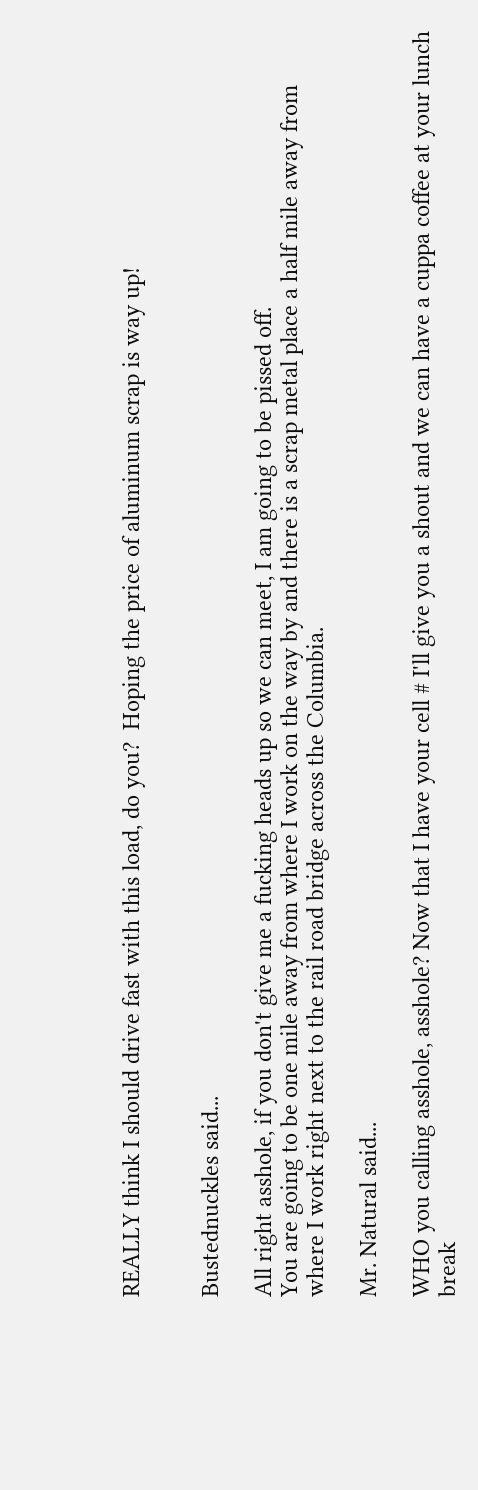REALLY think I should drive fast with this load, do you?  Hoping the price of aluminum scrap is way up!


Bustednuckles said...

All right asshole, if you don't give me a fucking heads up so we can meet, I am going to be pissed off.
You are going to be one mile away from where I work on the way by and there is a scrap metal place a half mile away from where I work right next to the rail road bridge across the Columbia.

Mr. Natural said...

WHO you calling asshole, asshole? Now that I have your cell # I'll give you a shout and we can have a cuppa coffee at your lunch break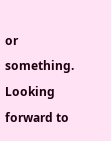or something. Looking forward to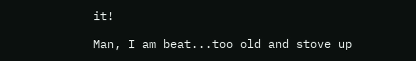it!

Man, I am beat...too old and stove up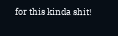for this kinda shit!